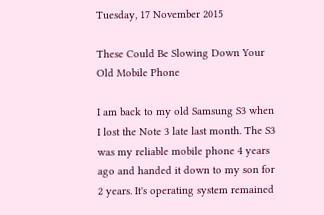Tuesday, 17 November 2015

These Could Be Slowing Down Your Old Mobile Phone

I am back to my old Samsung S3 when I lost the Note 3 late last month. The S3 was my reliable mobile phone 4 years ago and handed it down to my son for 2 years. It's operating system remained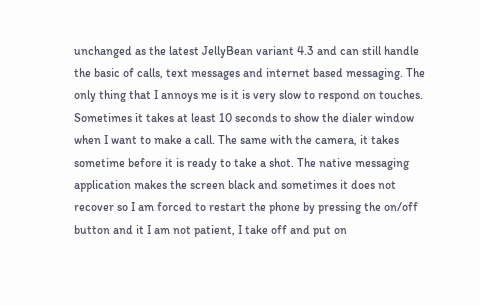unchanged as the latest JellyBean variant 4.3 and can still handle the basic of calls, text messages and internet based messaging. The only thing that I annoys me is it is very slow to respond on touches. Sometimes it takes at least 10 seconds to show the dialer window when I want to make a call. The same with the camera, it takes sometime before it is ready to take a shot. The native messaging application makes the screen black and sometimes it does not recover so I am forced to restart the phone by pressing the on/off button and it I am not patient, I take off and put on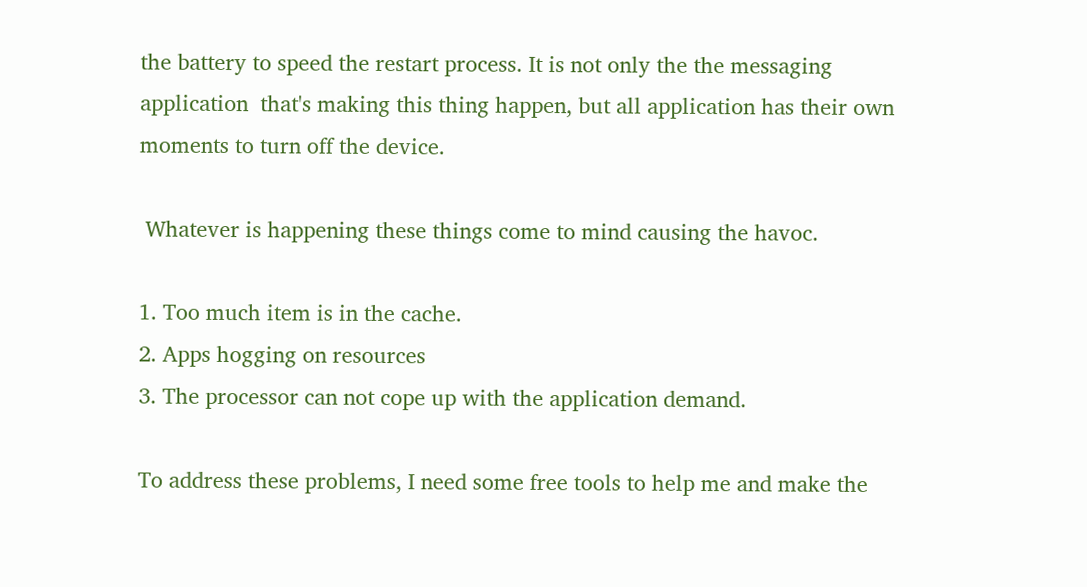the battery to speed the restart process. It is not only the the messaging application  that's making this thing happen, but all application has their own moments to turn off the device.

 Whatever is happening these things come to mind causing the havoc.

1. Too much item is in the cache.
2. Apps hogging on resources
3. The processor can not cope up with the application demand.

To address these problems, I need some free tools to help me and make the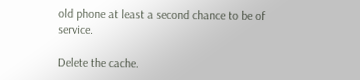old phone at least a second chance to be of service.

Delete the cache.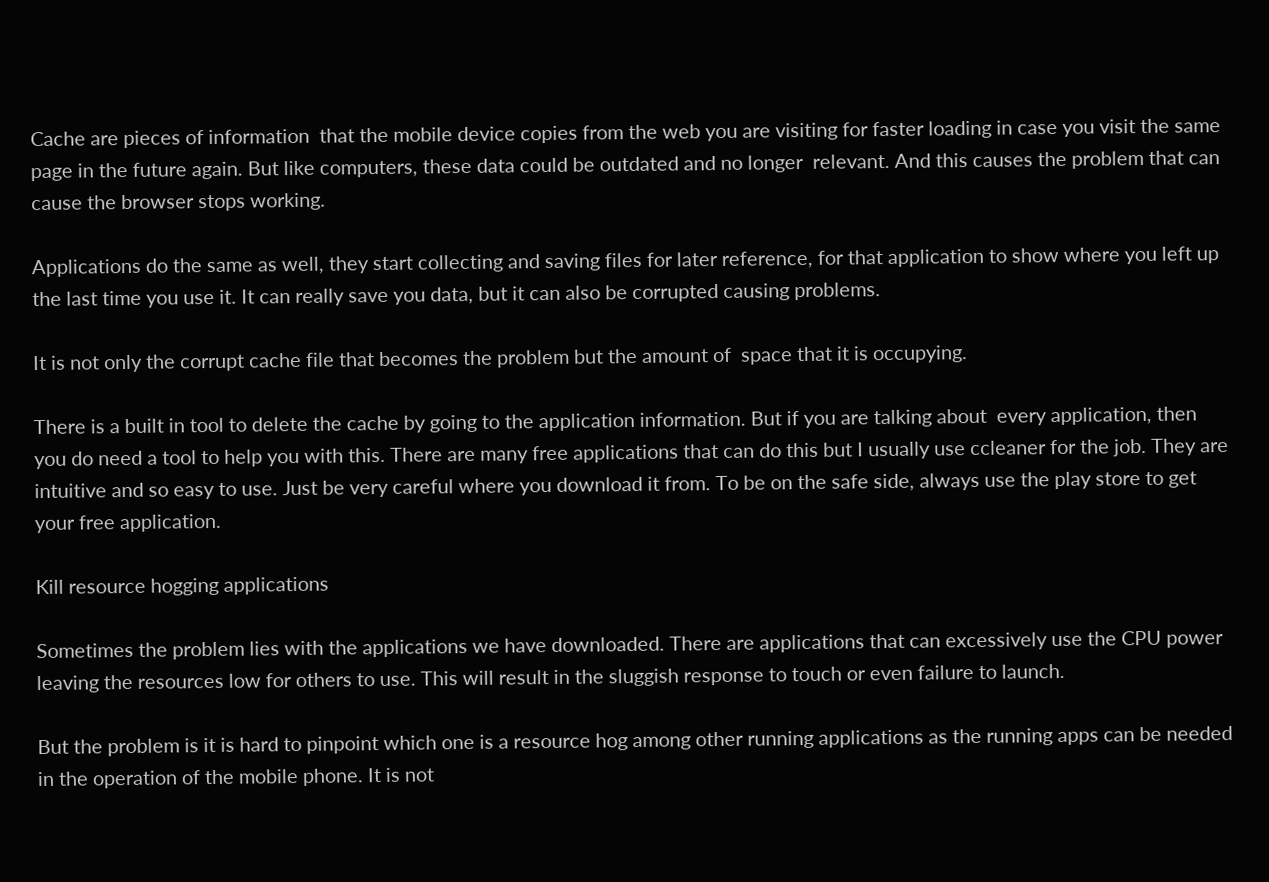Cache are pieces of information  that the mobile device copies from the web you are visiting for faster loading in case you visit the same page in the future again. But like computers, these data could be outdated and no longer  relevant. And this causes the problem that can cause the browser stops working.

Applications do the same as well, they start collecting and saving files for later reference, for that application to show where you left up the last time you use it. It can really save you data, but it can also be corrupted causing problems.

It is not only the corrupt cache file that becomes the problem but the amount of  space that it is occupying.

There is a built in tool to delete the cache by going to the application information. But if you are talking about  every application, then you do need a tool to help you with this. There are many free applications that can do this but I usually use ccleaner for the job. They are intuitive and so easy to use. Just be very careful where you download it from. To be on the safe side, always use the play store to get your free application.

Kill resource hogging applications

Sometimes the problem lies with the applications we have downloaded. There are applications that can excessively use the CPU power leaving the resources low for others to use. This will result in the sluggish response to touch or even failure to launch.

But the problem is it is hard to pinpoint which one is a resource hog among other running applications as the running apps can be needed in the operation of the mobile phone. It is not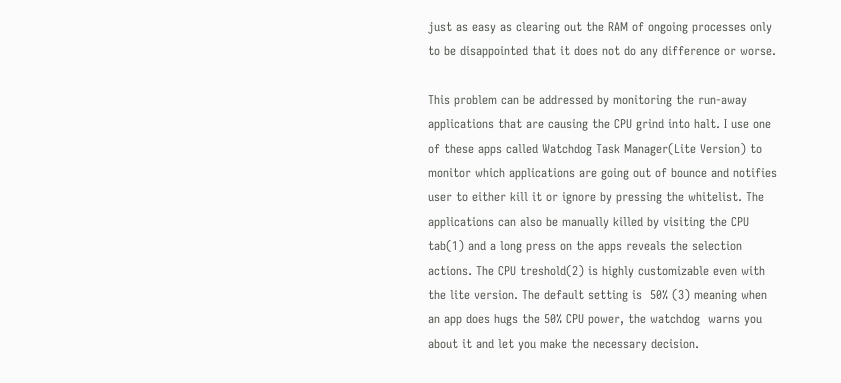just as easy as clearing out the RAM of ongoing processes only to be disappointed that it does not do any difference or worse.

This problem can be addressed by monitoring the run-away applications that are causing the CPU grind into halt. I use one of these apps called Watchdog Task Manager(Lite Version) to monitor which applications are going out of bounce and notifies user to either kill it or ignore by pressing the whitelist. The applications can also be manually killed by visiting the CPU tab(1) and a long press on the apps reveals the selection actions. The CPU treshold(2) is highly customizable even with the lite version. The default setting is  50% (3) meaning when an app does hugs the 50% CPU power, the watchdog  warns you about it and let you make the necessary decision.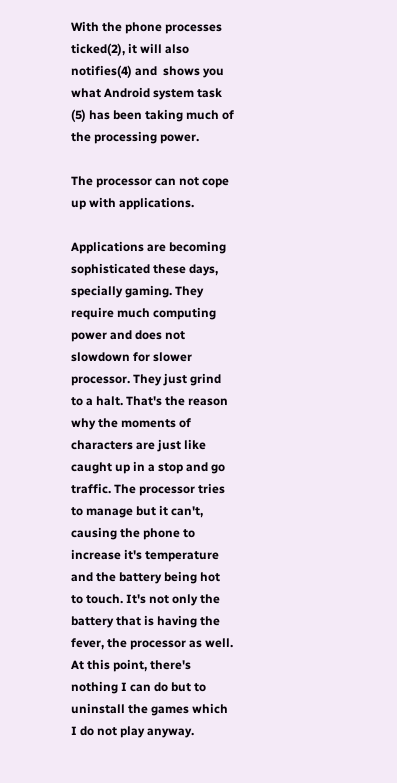With the phone processes ticked(2), it will also notifies(4) and  shows you what Android system task (5) has been taking much of the processing power.

The processor can not cope up with applications.

Applications are becoming sophisticated these days, specially gaming. They require much computing power and does not slowdown for slower processor. They just grind to a halt. That's the reason why the moments of characters are just like caught up in a stop and go traffic. The processor tries to manage but it can't, causing the phone to increase it's temperature and the battery being hot to touch. It's not only the battery that is having the fever, the processor as well. At this point, there's nothing I can do but to uninstall the games which I do not play anyway.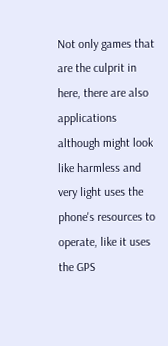Not only games that are the culprit in here, there are also applications although might look like harmless and very light uses the phone's resources to operate, like it uses the GPS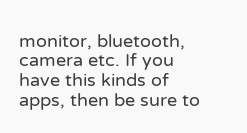monitor, bluetooth, camera etc. If you have this kinds of apps, then be sure to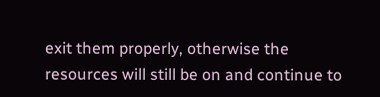exit them properly, otherwise the resources will still be on and continue to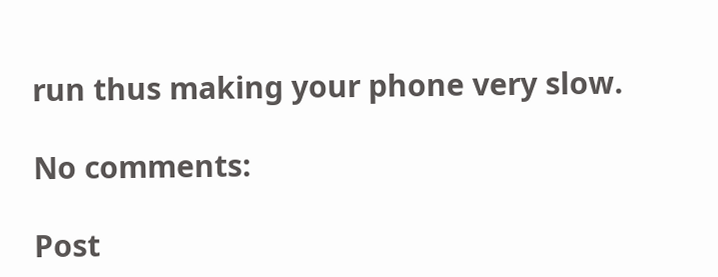run thus making your phone very slow.

No comments:

Post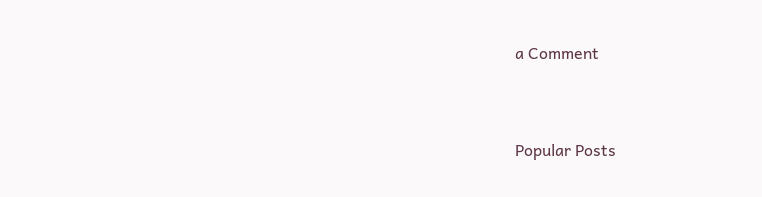a Comment


Popular Posts